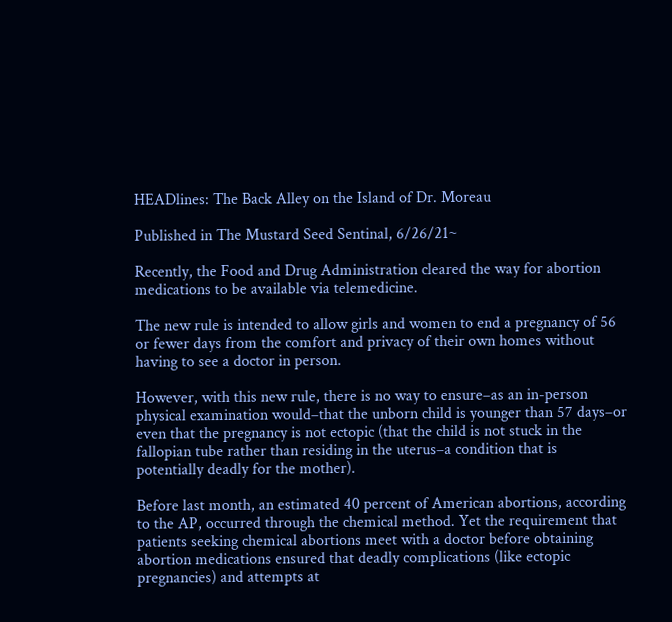HEADlines: The Back Alley on the Island of Dr. Moreau

Published in The Mustard Seed Sentinal, 6/26/21~

Recently, the Food and Drug Administration cleared the way for abortion medications to be available via telemedicine.

The new rule is intended to allow girls and women to end a pregnancy of 56 or fewer days from the comfort and privacy of their own homes without having to see a doctor in person.

However, with this new rule, there is no way to ensure–as an in-person physical examination would–that the unborn child is younger than 57 days–or even that the pregnancy is not ectopic (that the child is not stuck in the fallopian tube rather than residing in the uterus–a condition that is potentially deadly for the mother).

Before last month, an estimated 40 percent of American abortions, according to the AP, occurred through the chemical method. Yet the requirement that patients seeking chemical abortions meet with a doctor before obtaining abortion medications ensured that deadly complications (like ectopic pregnancies) and attempts at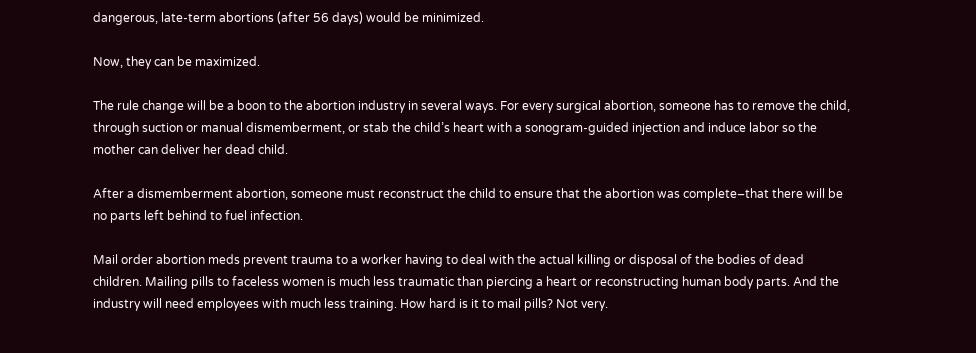dangerous, late-term abortions (after 56 days) would be minimized.

Now, they can be maximized.

The rule change will be a boon to the abortion industry in several ways. For every surgical abortion, someone has to remove the child, through suction or manual dismemberment, or stab the child’s heart with a sonogram-guided injection and induce labor so the mother can deliver her dead child.

After a dismemberment abortion, someone must reconstruct the child to ensure that the abortion was complete–that there will be no parts left behind to fuel infection.

Mail order abortion meds prevent trauma to a worker having to deal with the actual killing or disposal of the bodies of dead children. Mailing pills to faceless women is much less traumatic than piercing a heart or reconstructing human body parts. And the industry will need employees with much less training. How hard is it to mail pills? Not very.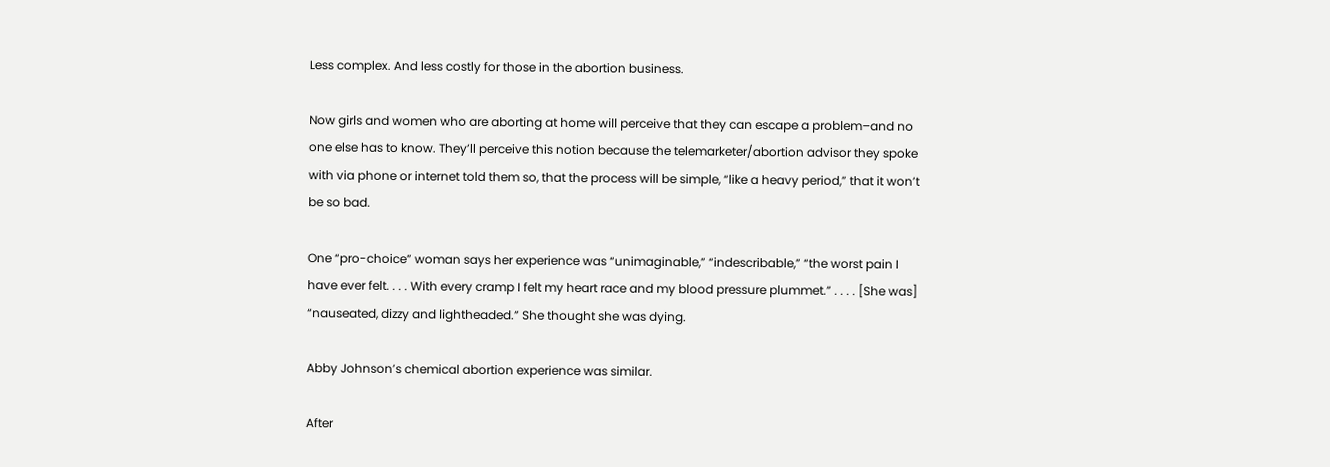Less complex. And less costly for those in the abortion business.

Now girls and women who are aborting at home will perceive that they can escape a problem–and no one else has to know. They’ll perceive this notion because the telemarketer/abortion advisor they spoke with via phone or internet told them so, that the process will be simple, “like a heavy period,” that it won’t be so bad.

One “pro-choice” woman says her experience was “unimaginable,” “indescribable,” “the worst pain I have ever felt. . . . With every cramp I felt my heart race and my blood pressure plummet.” . . . . [She was] “nauseated, dizzy and lightheaded.” She thought she was dying.

Abby Johnson’s chemical abortion experience was similar.

After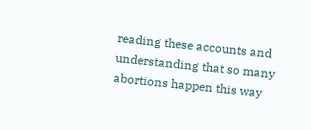reading these accounts and understanding that so many abortions happen this way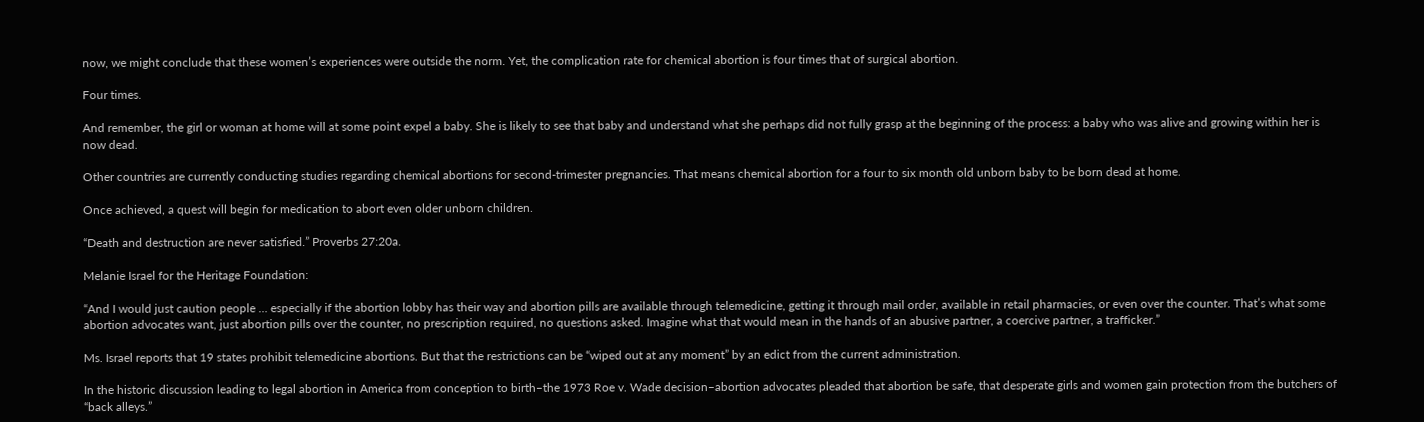now, we might conclude that these women’s experiences were outside the norm. Yet, the complication rate for chemical abortion is four times that of surgical abortion.

Four times.

And remember, the girl or woman at home will at some point expel a baby. She is likely to see that baby and understand what she perhaps did not fully grasp at the beginning of the process: a baby who was alive and growing within her is now dead.

Other countries are currently conducting studies regarding chemical abortions for second-trimester pregnancies. That means chemical abortion for a four to six month old unborn baby to be born dead at home.

Once achieved, a quest will begin for medication to abort even older unborn children.

“Death and destruction are never satisfied.” Proverbs 27:20a.

Melanie Israel for the Heritage Foundation:

“And I would just caution people … especially if the abortion lobby has their way and abortion pills are available through telemedicine, getting it through mail order, available in retail pharmacies, or even over the counter. That’s what some abortion advocates want, just abortion pills over the counter, no prescription required, no questions asked. Imagine what that would mean in the hands of an abusive partner, a coercive partner, a trafficker.”

Ms. Israel reports that 19 states prohibit telemedicine abortions. But that the restrictions can be “wiped out at any moment” by an edict from the current administration.

In the historic discussion leading to legal abortion in America from conception to birth–the 1973 Roe v. Wade decision–abortion advocates pleaded that abortion be safe, that desperate girls and women gain protection from the butchers of “back alleys.”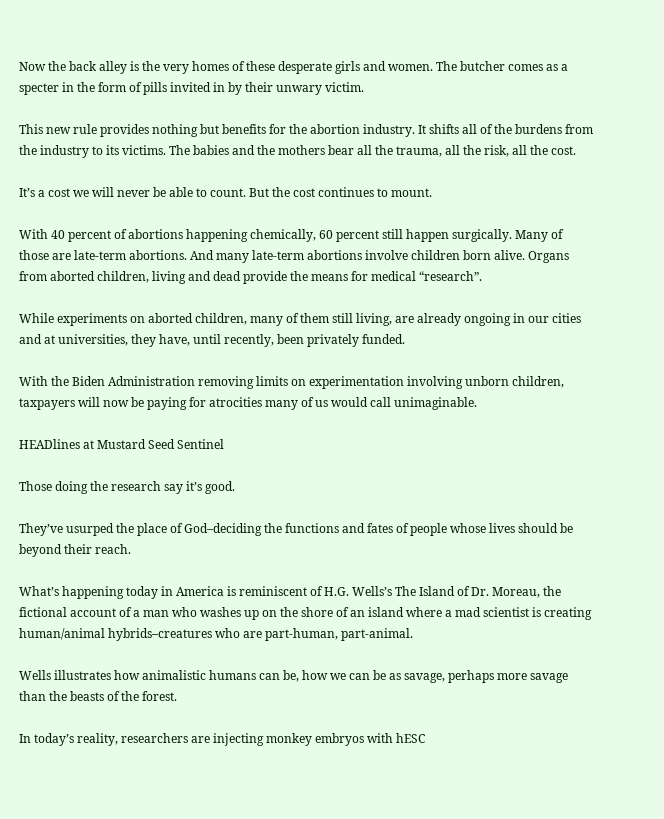Now the back alley is the very homes of these desperate girls and women. The butcher comes as a specter in the form of pills invited in by their unwary victim.

This new rule provides nothing but benefits for the abortion industry. It shifts all of the burdens from the industry to its victims. The babies and the mothers bear all the trauma, all the risk, all the cost.

It’s a cost we will never be able to count. But the cost continues to mount.

With 40 percent of abortions happening chemically, 60 percent still happen surgically. Many of those are late-term abortions. And many late-term abortions involve children born alive. Organs from aborted children, living and dead provide the means for medical “research”.

While experiments on aborted children, many of them still living, are already ongoing in our cities and at universities, they have, until recently, been privately funded.

With the Biden Administration removing limits on experimentation involving unborn children, taxpayers will now be paying for atrocities many of us would call unimaginable.

HEADlines at Mustard Seed Sentinel

Those doing the research say it’s good.

They’ve usurped the place of God–deciding the functions and fates of people whose lives should be beyond their reach.

What’s happening today in America is reminiscent of H.G. Wells’s The Island of Dr. Moreau, the fictional account of a man who washes up on the shore of an island where a mad scientist is creating human/animal hybrids–creatures who are part-human, part-animal.

Wells illustrates how animalistic humans can be, how we can be as savage, perhaps more savage than the beasts of the forest.

In today’s reality, researchers are injecting monkey embryos with hESC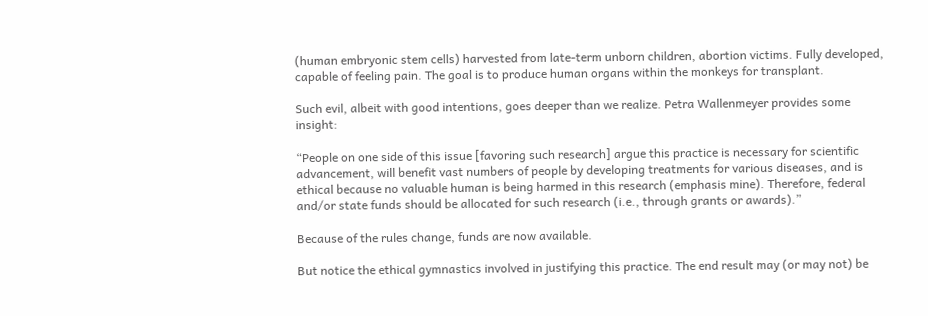(human embryonic stem cells) harvested from late-term unborn children, abortion victims. Fully developed, capable of feeling pain. The goal is to produce human organs within the monkeys for transplant.

Such evil, albeit with good intentions, goes deeper than we realize. Petra Wallenmeyer provides some insight:

“People on one side of this issue [favoring such research] argue this practice is necessary for scientific advancement, will benefit vast numbers of people by developing treatments for various diseases, and is ethical because no valuable human is being harmed in this research (emphasis mine). Therefore, federal and/or state funds should be allocated for such research (i.e., through grants or awards).”

Because of the rules change, funds are now available.

But notice the ethical gymnastics involved in justifying this practice. The end result may (or may not) be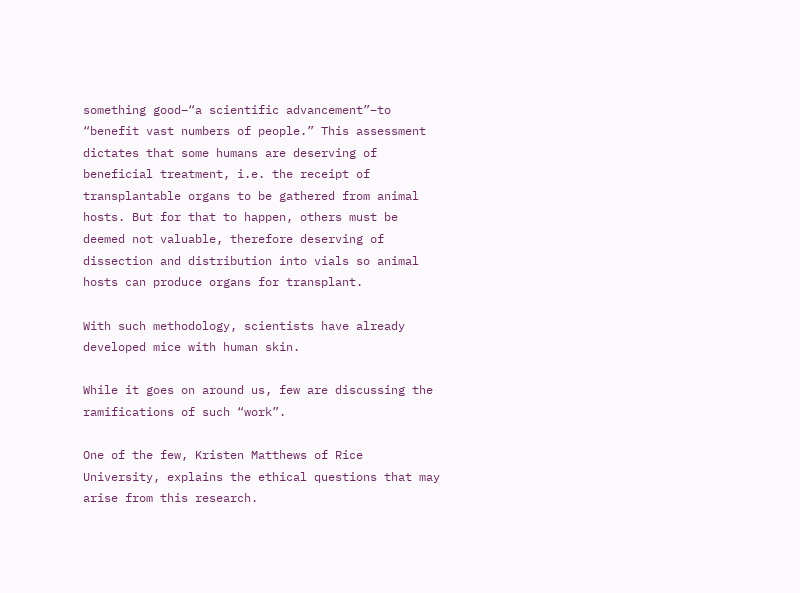something good–“a scientific advancement”–to “benefit vast numbers of people.” This assessment dictates that some humans are deserving of beneficial treatment, i.e. the receipt of transplantable organs to be gathered from animal hosts. But for that to happen, others must be deemed not valuable, therefore deserving of dissection and distribution into vials so animal hosts can produce organs for transplant.

With such methodology, scientists have already developed mice with human skin.

While it goes on around us, few are discussing the ramifications of such “work”.

One of the few, Kristen Matthews of Rice University, explains the ethical questions that may arise from this research.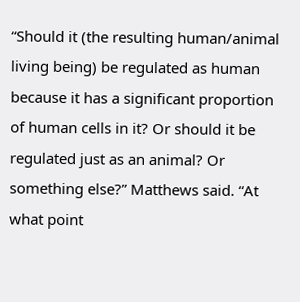“Should it (the resulting human/animal living being) be regulated as human because it has a significant proportion of human cells in it? Or should it be regulated just as an animal? Or something else?” Matthews said. “At what point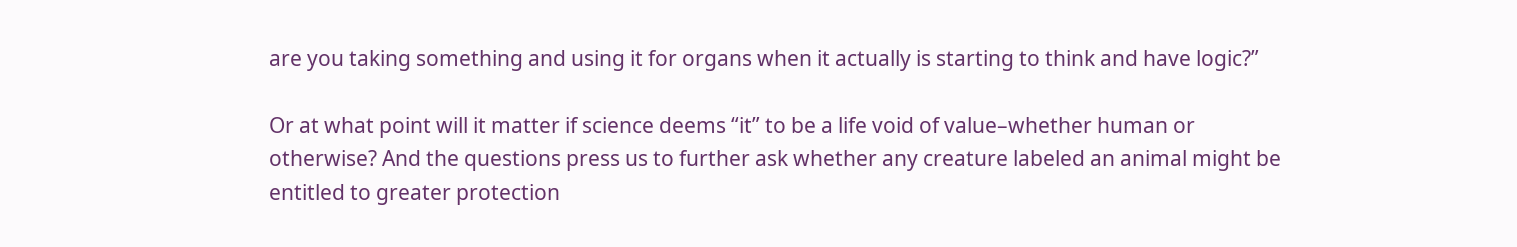are you taking something and using it for organs when it actually is starting to think and have logic?”

Or at what point will it matter if science deems “it” to be a life void of value–whether human or otherwise? And the questions press us to further ask whether any creature labeled an animal might be entitled to greater protection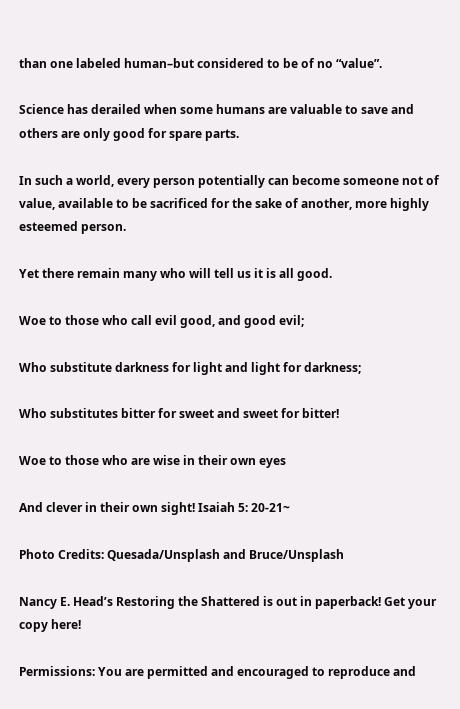than one labeled human–but considered to be of no “value”.

Science has derailed when some humans are valuable to save and others are only good for spare parts.

In such a world, every person potentially can become someone not of value, available to be sacrificed for the sake of another, more highly esteemed person.

Yet there remain many who will tell us it is all good.

Woe to those who call evil good, and good evil;

Who substitute darkness for light and light for darkness;

Who substitutes bitter for sweet and sweet for bitter!

Woe to those who are wise in their own eyes

And clever in their own sight! Isaiah 5: 20-21~

Photo Credits: Quesada/Unsplash and Bruce/Unsplash

Nancy E. Head’s Restoring the Shattered is out in paperback! Get your copy here!

Permissions: You are permitted and encouraged to reproduce and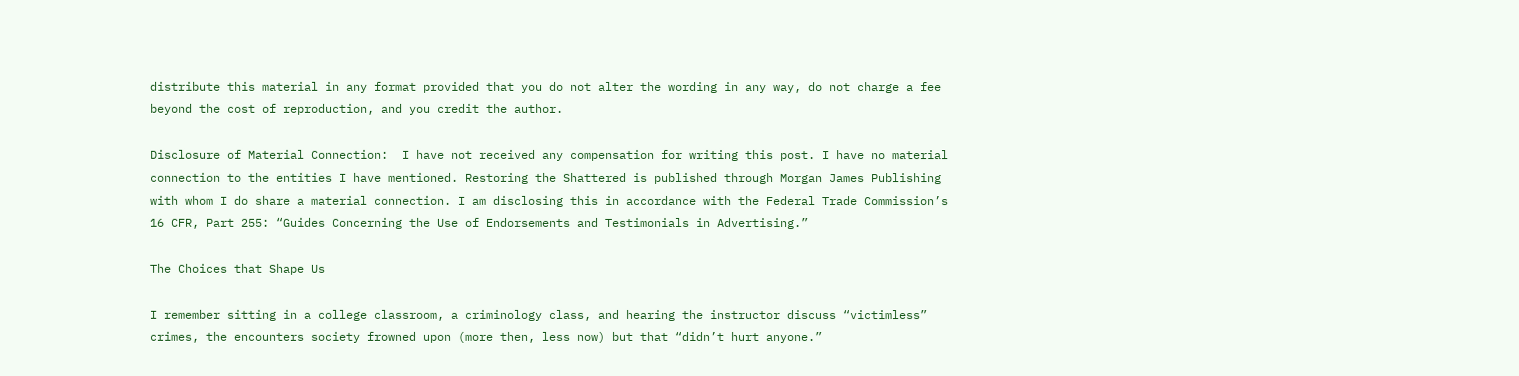distribute this material in any format provided that you do not alter the wording in any way, do not charge a fee beyond the cost of reproduction, and you credit the author.

Disclosure of Material Connection:  I have not received any compensation for writing this post. I have no material connection to the entities I have mentioned. Restoring the Shattered is published through Morgan James Publishing with whom I do share a material connection. I am disclosing this in accordance with the Federal Trade Commission’s 16 CFR, Part 255: “Guides Concerning the Use of Endorsements and Testimonials in Advertising.”

The Choices that Shape Us

I remember sitting in a college classroom, a criminology class, and hearing the instructor discuss “victimless” crimes, the encounters society frowned upon (more then, less now) but that “didn’t hurt anyone.”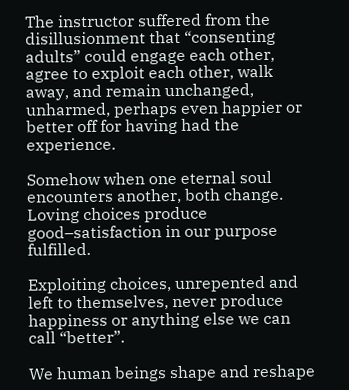The instructor suffered from the disillusionment that “consenting adults” could engage each other, agree to exploit each other, walk away, and remain unchanged, unharmed, perhaps even happier or better off for having had the experience.

Somehow when one eternal soul encounters another, both change. Loving choices produce good–satisfaction in our purpose fulfilled.

Exploiting choices, unrepented and left to themselves, never produce happiness or anything else we can call “better”.

We human beings shape and reshape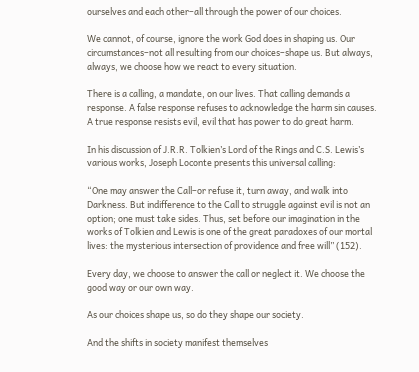ourselves and each other–all through the power of our choices.

We cannot, of course, ignore the work God does in shaping us. Our circumstances–not all resulting from our choices–shape us. But always, always, we choose how we react to every situation.

There is a calling, a mandate, on our lives. That calling demands a response. A false response refuses to acknowledge the harm sin causes. A true response resists evil, evil that has power to do great harm.

In his discussion of J.R.R. Tolkien’s Lord of the Rings and C.S. Lewis’s various works, Joseph Loconte presents this universal calling:

“One may answer the Call–or refuse it, turn away, and walk into Darkness. But indifference to the Call to struggle against evil is not an option; one must take sides. Thus, set before our imagination in the works of Tolkien and Lewis is one of the great paradoxes of our mortal lives: the mysterious intersection of providence and free will” (152).

Every day, we choose to answer the call or neglect it. We choose the good way or our own way.

As our choices shape us, so do they shape our society.

And the shifts in society manifest themselves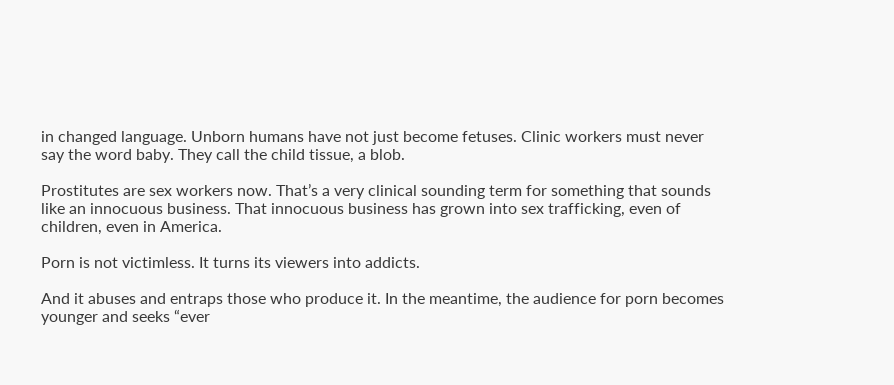in changed language. Unborn humans have not just become fetuses. Clinic workers must never say the word baby. They call the child tissue, a blob.

Prostitutes are sex workers now. That’s a very clinical sounding term for something that sounds like an innocuous business. That innocuous business has grown into sex trafficking, even of children, even in America.

Porn is not victimless. It turns its viewers into addicts.

And it abuses and entraps those who produce it. In the meantime, the audience for porn becomes younger and seeks “ever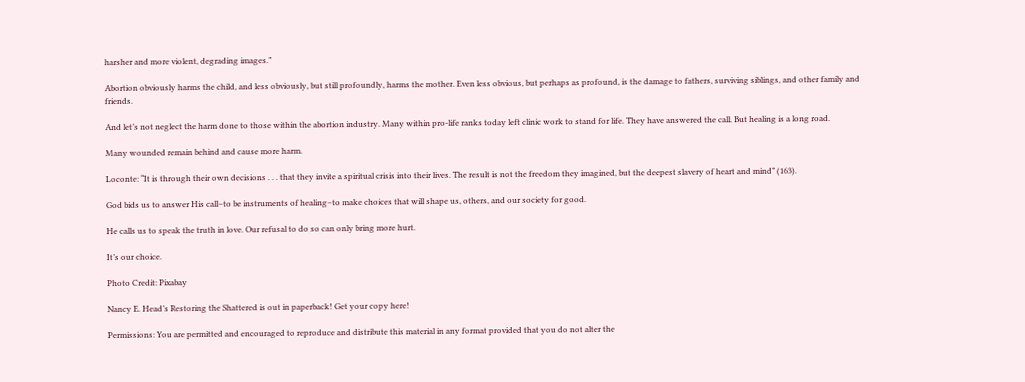harsher and more violent, degrading images.”

Abortion obviously harms the child, and less obviously, but still profoundly, harms the mother. Even less obvious, but perhaps as profound, is the damage to fathers, surviving siblings, and other family and friends.

And let’s not neglect the harm done to those within the abortion industry. Many within pro-life ranks today left clinic work to stand for life. They have answered the call. But healing is a long road.

Many wounded remain behind and cause more harm.

Loconte: “It is through their own decisions . . . that they invite a spiritual crisis into their lives. The result is not the freedom they imagined, but the deepest slavery of heart and mind” (163).

God bids us to answer His call–to be instruments of healing–to make choices that will shape us, others, and our society for good.

He calls us to speak the truth in love. Our refusal to do so can only bring more hurt.

It’s our choice.

Photo Credit: Pixabay

Nancy E. Head’s Restoring the Shattered is out in paperback! Get your copy here!

Permissions: You are permitted and encouraged to reproduce and distribute this material in any format provided that you do not alter the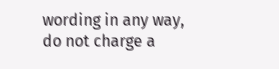wording in any way, do not charge a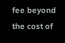fee beyond the cost of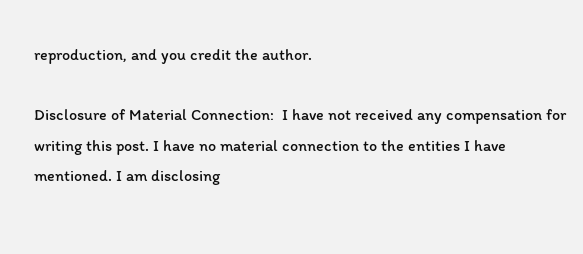reproduction, and you credit the author.

Disclosure of Material Connection:  I have not received any compensation for writing this post. I have no material connection to the entities I have mentioned. I am disclosing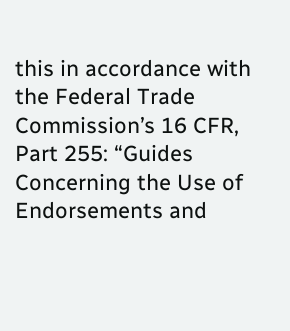this in accordance with the Federal Trade Commission’s 16 CFR, Part 255: “Guides Concerning the Use of Endorsements and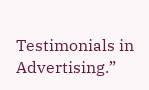Testimonials in Advertising.”